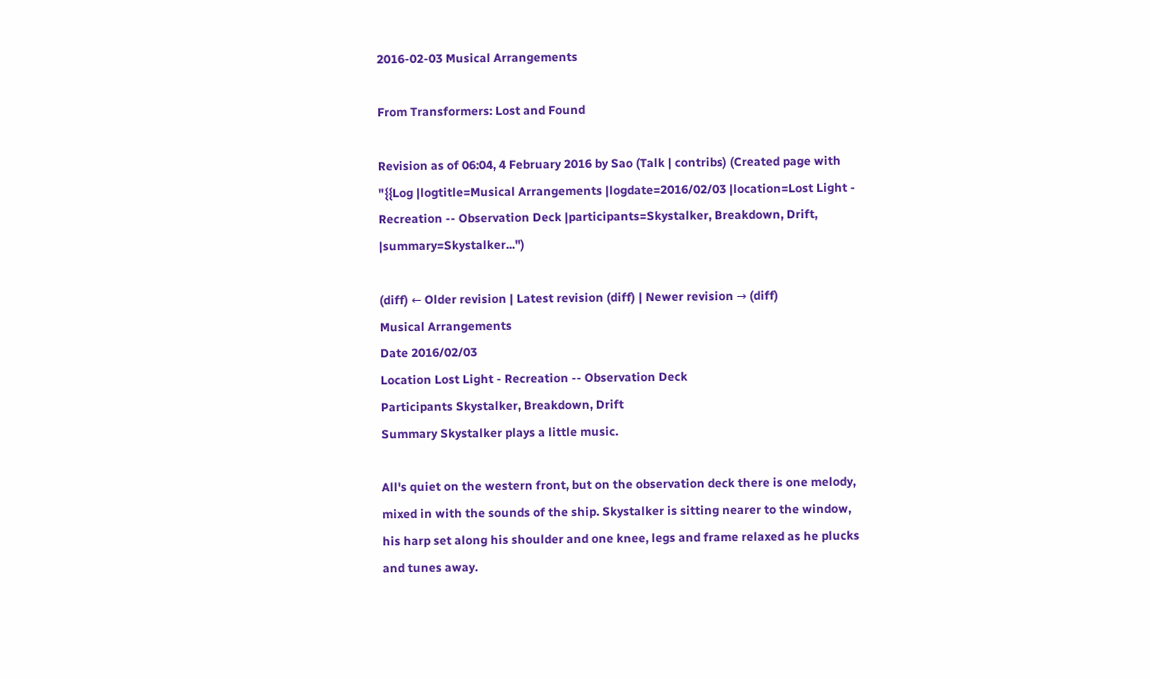2016-02-03 Musical Arrangements

From Transformers: Lost and Found

Revision as of 06:04, 4 February 2016 by Sao (Talk | contribs) (Created page with "{{Log |logtitle=Musical Arrangements |logdate=2016/02/03 |location=Lost Light - Recreation -- Observation Deck |participants=Skystalker, Breakdown, Drift, |summary=Skystalker...")

(diff) ← Older revision | Latest revision (diff) | Newer revision → (diff)
Musical Arrangements
Date 2016/02/03
Location Lost Light - Recreation -- Observation Deck
Participants Skystalker, Breakdown, Drift
Summary Skystalker plays a little music.

All's quiet on the western front, but on the observation deck there is one melody, mixed in with the sounds of the ship. Skystalker is sitting nearer to the window, his harp set along his shoulder and one knee, legs and frame relaxed as he plucks and tunes away.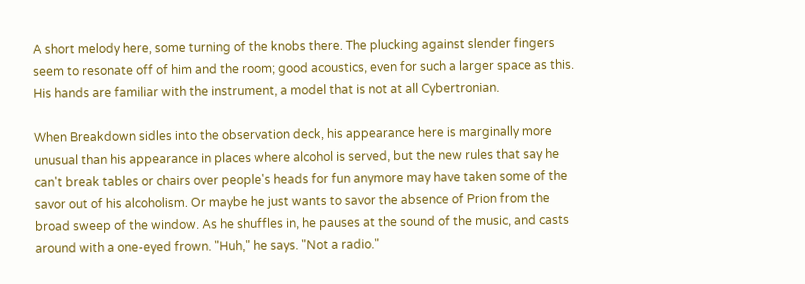A short melody here, some turning of the knobs there. The plucking against slender fingers seem to resonate off of him and the room; good acoustics, even for such a larger space as this. His hands are familiar with the instrument, a model that is not at all Cybertronian.

When Breakdown sidles into the observation deck, his appearance here is marginally more unusual than his appearance in places where alcohol is served, but the new rules that say he can't break tables or chairs over people's heads for fun anymore may have taken some of the savor out of his alcoholism. Or maybe he just wants to savor the absence of Prion from the broad sweep of the window. As he shuffles in, he pauses at the sound of the music, and casts around with a one-eyed frown. "Huh," he says. "Not a radio."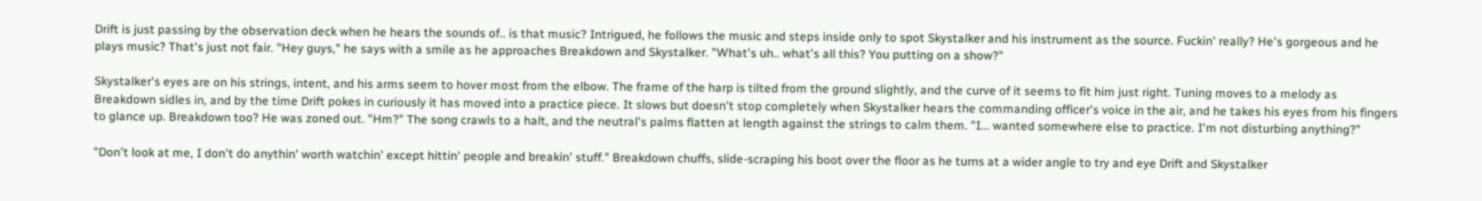Drift is just passing by the observation deck when he hears the sounds of.. is that music? Intrigued, he follows the music and steps inside only to spot Skystalker and his instrument as the source. Fuckin' really? He's gorgeous and he plays music? That's just not fair. "Hey guys," he says with a smile as he approaches Breakdown and Skystalker. "What's uh.. what's all this? You putting on a show?"

Skystalker's eyes are on his strings, intent, and his arms seem to hover most from the elbow. The frame of the harp is tilted from the ground slightly, and the curve of it seems to fit him just right. Tuning moves to a melody as Breakdown sidles in, and by the time Drift pokes in curiously it has moved into a practice piece. It slows but doesn't stop completely when Skystalker hears the commanding officer's voice in the air, and he takes his eyes from his fingers to glance up. Breakdown too? He was zoned out. "Hm?" The song crawls to a halt, and the neutral's palms flatten at length against the strings to calm them. "I... wanted somewhere else to practice. I'm not disturbing anything?"

"Don't look at me, I don't do anythin' worth watchin' except hittin' people and breakin' stuff." Breakdown chuffs, slide-scraping his boot over the floor as he turns at a wider angle to try and eye Drift and Skystalker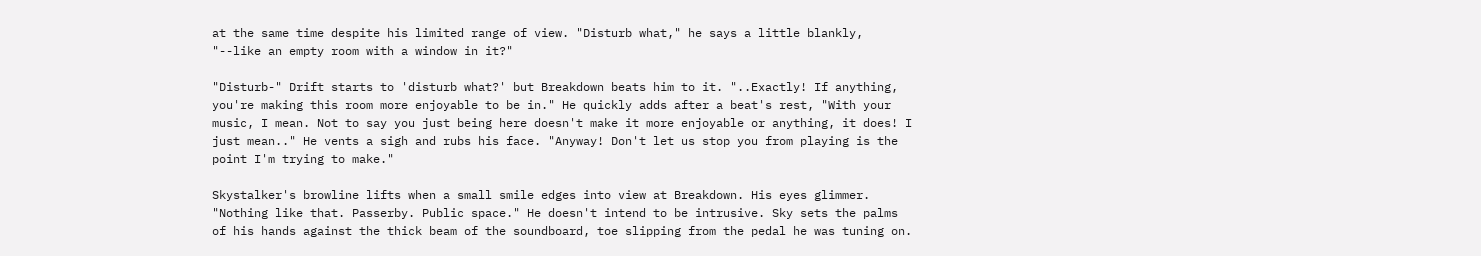at the same time despite his limited range of view. "Disturb what," he says a little blankly, "--like an empty room with a window in it?"

"Disturb-" Drift starts to 'disturb what?' but Breakdown beats him to it. "..Exactly! If anything, you're making this room more enjoyable to be in." He quickly adds after a beat's rest, "With your music, I mean. Not to say you just being here doesn't make it more enjoyable or anything, it does! I just mean.." He vents a sigh and rubs his face. "Anyway! Don't let us stop you from playing is the point I'm trying to make."

Skystalker's browline lifts when a small smile edges into view at Breakdown. His eyes glimmer. "Nothing like that. Passerby. Public space." He doesn't intend to be intrusive. Sky sets the palms of his hands against the thick beam of the soundboard, toe slipping from the pedal he was tuning on.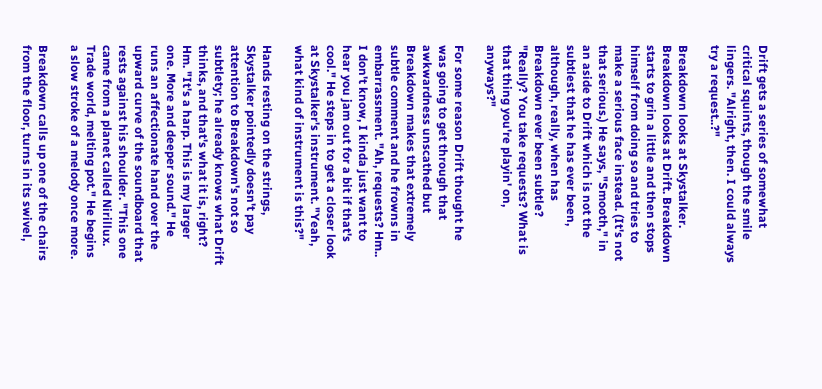Drift gets a series of somewhat critical squints, though the smile lingers. "Alright, then. I could always try a request..?"

Breakdown looks at Skystalker. Breakdown looks at Drift. Breakdown starts to grin a little and then stops himself from doing so and tries to make a serious face instead. (It's not that serious.) He says, "Smooth," in an aside to Drift which is not the subtlest that he has ever been, although, really, when has Breakdown ever been subtle? "Really? You take requests? What is that thing you're playin' on, anyways?"

For some reason Drift thought he was going to get through that awkwardness unscathed but Breakdown makes that extremely subtle comment and he frowns in embarrassment. "Ah, requests? Hm.. I don't know, I kinda just want to hear you jam out for a bit if that's cool." He steps in to get a closer look at Skystalker's instrument. "Yeah, what kind of instrument is this?"

Hands resting on the strings, Skystalker pointedly doesn't pay attention to Breakdown's not so subtlety; he already knows what Drift thinks, and that's what it is, right? Hm. "It's a harp. This is my larger one. More and deeper sound." He runs an affectionate hand over the upward curve of the soundboard that rests against his shoulder. "This one came from a planet called Nirillux. Trade world, melting pot." He begins a slow stroke of a melody once more.

Breakdown calls up one of the chairs from the floor, turns in its swivel,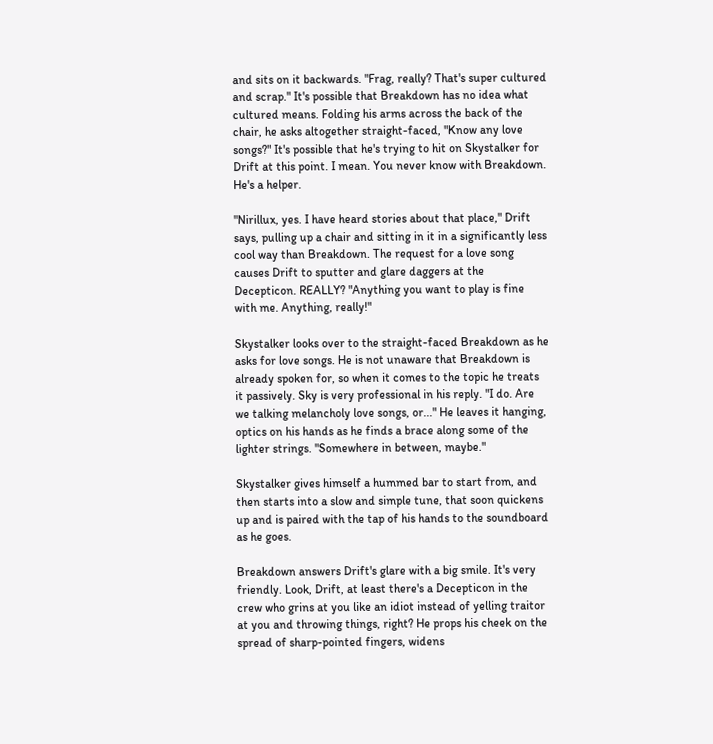and sits on it backwards. "Frag, really? That's super cultured and scrap." It's possible that Breakdown has no idea what cultured means. Folding his arms across the back of the chair, he asks altogether straight-faced, "Know any love songs?" It's possible that he's trying to hit on Skystalker for Drift at this point. I mean. You never know with Breakdown. He's a helper.

"Nirillux, yes. I have heard stories about that place," Drift says, pulling up a chair and sitting in it in a significantly less cool way than Breakdown. The request for a love song causes Drift to sputter and glare daggers at the Decepticon. REALLY? "Anything you want to play is fine with me. Anything, really!"

Skystalker looks over to the straight-faced Breakdown as he asks for love songs. He is not unaware that Breakdown is already spoken for, so when it comes to the topic he treats it passively. Sky is very professional in his reply. "I do. Are we talking melancholy love songs, or..." He leaves it hanging, optics on his hands as he finds a brace along some of the lighter strings. "Somewhere in between, maybe."

Skystalker gives himself a hummed bar to start from, and then starts into a slow and simple tune, that soon quickens up and is paired with the tap of his hands to the soundboard as he goes.

Breakdown answers Drift's glare with a big smile. It's very friendly. Look, Drift, at least there's a Decepticon in the crew who grins at you like an idiot instead of yelling traitor at you and throwing things, right? He props his cheek on the spread of sharp-pointed fingers, widens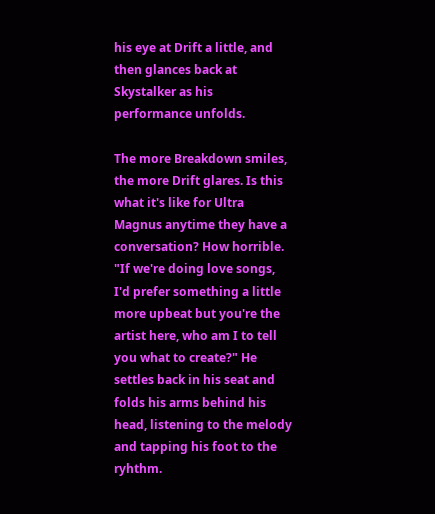his eye at Drift a little, and then glances back at Skystalker as his performance unfolds.

The more Breakdown smiles, the more Drift glares. Is this what it's like for Ultra Magnus anytime they have a conversation? How horrible. "If we're doing love songs, I'd prefer something a little more upbeat but you're the artist here, who am I to tell you what to create?" He settles back in his seat and folds his arms behind his head, listening to the melody and tapping his foot to the ryhthm.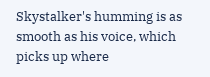Skystalker's humming is as smooth as his voice, which picks up where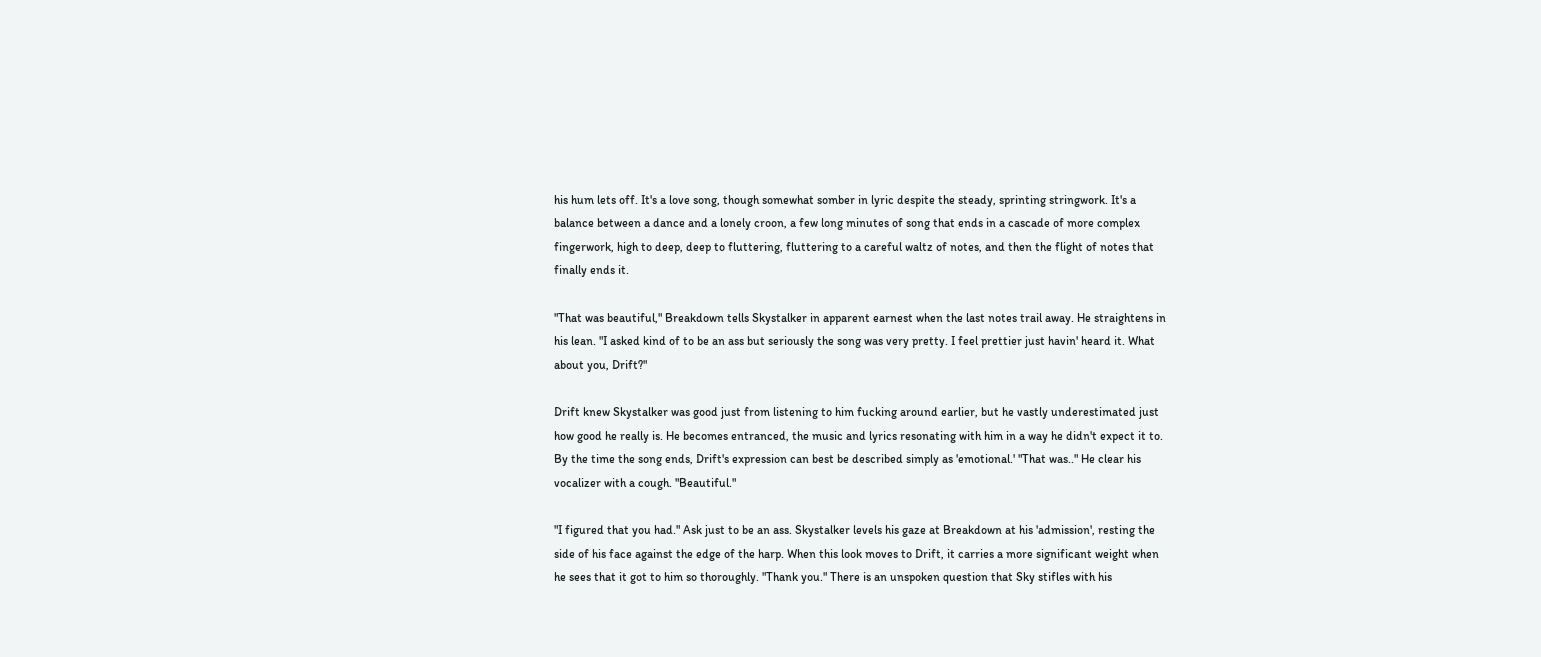his hum lets off. It's a love song, though somewhat somber in lyric despite the steady, sprinting stringwork. It's a balance between a dance and a lonely croon, a few long minutes of song that ends in a cascade of more complex fingerwork, high to deep, deep to fluttering, fluttering to a careful waltz of notes, and then the flight of notes that finally ends it.

"That was beautiful," Breakdown tells Skystalker in apparent earnest when the last notes trail away. He straightens in his lean. "I asked kind of to be an ass but seriously the song was very pretty. I feel prettier just havin' heard it. What about you, Drift?"

Drift knew Skystalker was good just from listening to him fucking around earlier, but he vastly underestimated just how good he really is. He becomes entranced, the music and lyrics resonating with him in a way he didn't expect it to. By the time the song ends, Drift's expression can best be described simply as 'emotional.' "That was.." He clear his vocalizer with a cough. "Beautiful."

"I figured that you had." Ask just to be an ass. Skystalker levels his gaze at Breakdown at his 'admission', resting the side of his face against the edge of the harp. When this look moves to Drift, it carries a more significant weight when he sees that it got to him so thoroughly. "Thank you." There is an unspoken question that Sky stifles with his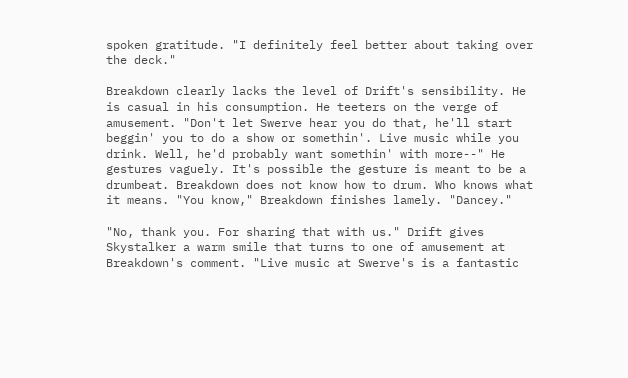spoken gratitude. "I definitely feel better about taking over the deck."

Breakdown clearly lacks the level of Drift's sensibility. He is casual in his consumption. He teeters on the verge of amusement. "Don't let Swerve hear you do that, he'll start beggin' you to do a show or somethin'. Live music while you drink. Well, he'd probably want somethin' with more--" He gestures vaguely. It's possible the gesture is meant to be a drumbeat. Breakdown does not know how to drum. Who knows what it means. "You know," Breakdown finishes lamely. "Dancey."

"No, thank you. For sharing that with us." Drift gives Skystalker a warm smile that turns to one of amusement at Breakdown's comment. "Live music at Swerve's is a fantastic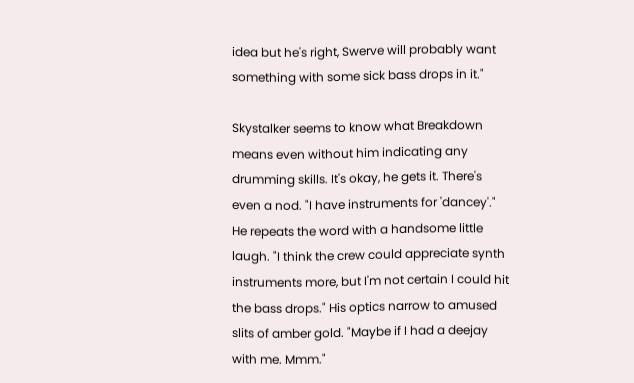idea but he's right, Swerve will probably want something with some sick bass drops in it."

Skystalker seems to know what Breakdown means even without him indicating any drumming skills. It's okay, he gets it. There's even a nod. "I have instruments for 'dancey'." He repeats the word with a handsome little laugh. "I think the crew could appreciate synth instruments more, but I'm not certain I could hit the bass drops." His optics narrow to amused slits of amber gold. "Maybe if I had a deejay with me. Mmm."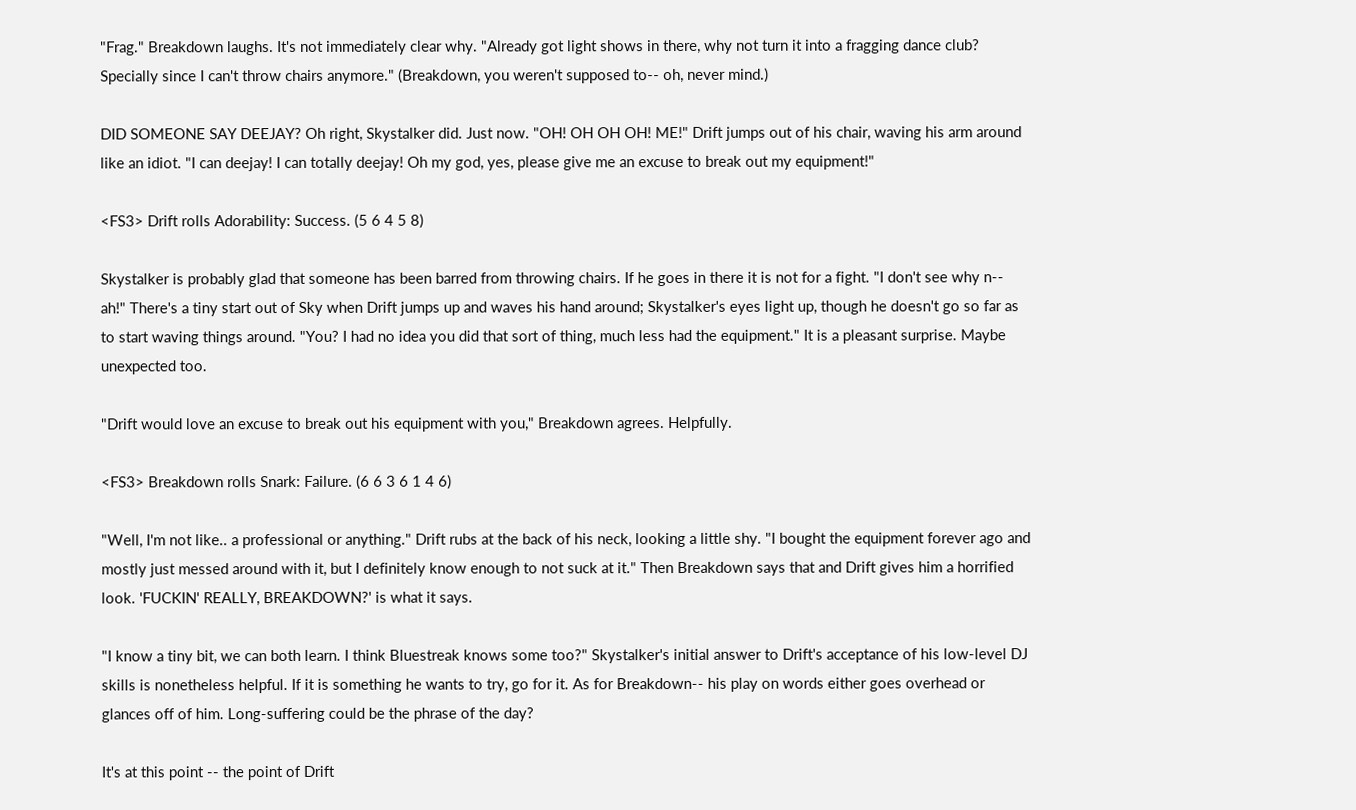"Frag." Breakdown laughs. It's not immediately clear why. "Already got light shows in there, why not turn it into a fragging dance club? Specially since I can't throw chairs anymore." (Breakdown, you weren't supposed to-- oh, never mind.)

DID SOMEONE SAY DEEJAY? Oh right, Skystalker did. Just now. "OH! OH OH OH! ME!" Drift jumps out of his chair, waving his arm around like an idiot. "I can deejay! I can totally deejay! Oh my god, yes, please give me an excuse to break out my equipment!"

<FS3> Drift rolls Adorability: Success. (5 6 4 5 8)

Skystalker is probably glad that someone has been barred from throwing chairs. If he goes in there it is not for a fight. "I don't see why n-- ah!" There's a tiny start out of Sky when Drift jumps up and waves his hand around; Skystalker's eyes light up, though he doesn't go so far as to start waving things around. "You? I had no idea you did that sort of thing, much less had the equipment." It is a pleasant surprise. Maybe unexpected too.

"Drift would love an excuse to break out his equipment with you," Breakdown agrees. Helpfully.

<FS3> Breakdown rolls Snark: Failure. (6 6 3 6 1 4 6)

"Well, I'm not like.. a professional or anything." Drift rubs at the back of his neck, looking a little shy. "I bought the equipment forever ago and mostly just messed around with it, but I definitely know enough to not suck at it." Then Breakdown says that and Drift gives him a horrified look. 'FUCKIN' REALLY, BREAKDOWN?' is what it says.

"I know a tiny bit, we can both learn. I think Bluestreak knows some too?" Skystalker's initial answer to Drift's acceptance of his low-level DJ skills is nonetheless helpful. If it is something he wants to try, go for it. As for Breakdown-- his play on words either goes overhead or glances off of him. Long-suffering could be the phrase of the day?

It's at this point -- the point of Drift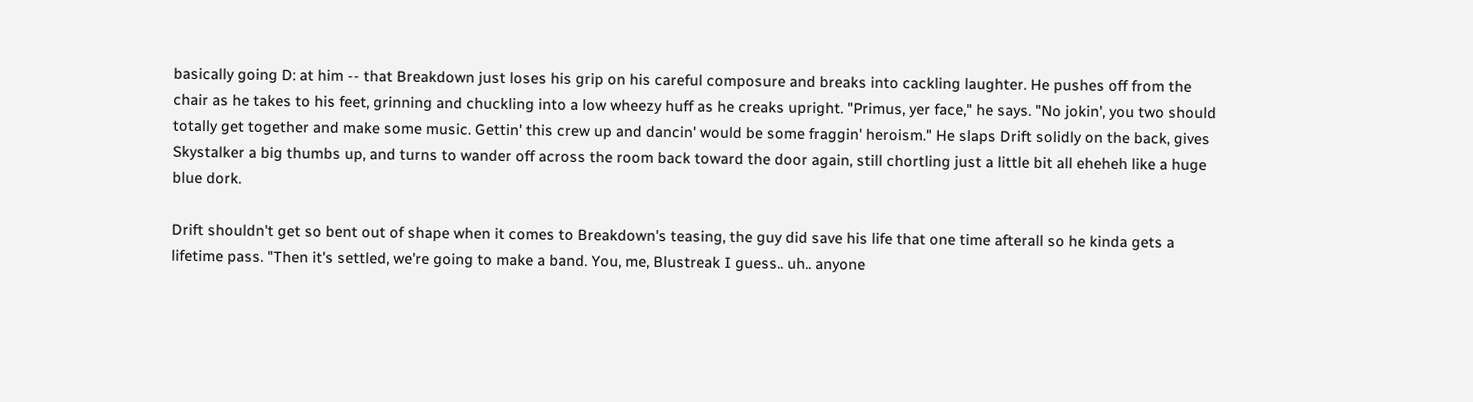basically going D: at him -- that Breakdown just loses his grip on his careful composure and breaks into cackling laughter. He pushes off from the chair as he takes to his feet, grinning and chuckling into a low wheezy huff as he creaks upright. "Primus, yer face," he says. "No jokin', you two should totally get together and make some music. Gettin' this crew up and dancin' would be some fraggin' heroism." He slaps Drift solidly on the back, gives Skystalker a big thumbs up, and turns to wander off across the room back toward the door again, still chortling just a little bit all eheheh like a huge blue dork.

Drift shouldn't get so bent out of shape when it comes to Breakdown's teasing, the guy did save his life that one time afterall so he kinda gets a lifetime pass. "Then it's settled, we're going to make a band. You, me, Blustreak I guess.. uh.. anyone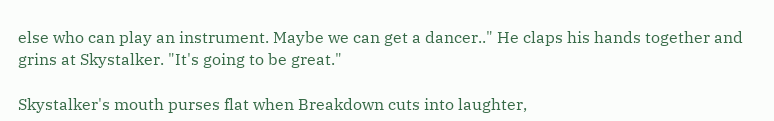else who can play an instrument. Maybe we can get a dancer.." He claps his hands together and grins at Skystalker. "It's going to be great."

Skystalker's mouth purses flat when Breakdown cuts into laughter,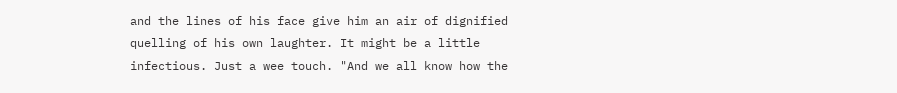and the lines of his face give him an air of dignified quelling of his own laughter. It might be a little infectious. Just a wee touch. "And we all know how the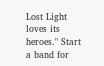Lost Light loves its heroes." Start a band for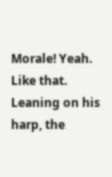Morale! Yeah. Like that. Leaning on his harp, the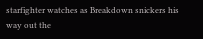starfighter watches as Breakdown snickers his way out the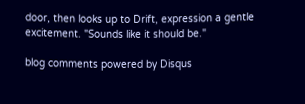door, then looks up to Drift, expression a gentle excitement. "Sounds like it should be."

blog comments powered by Disqus